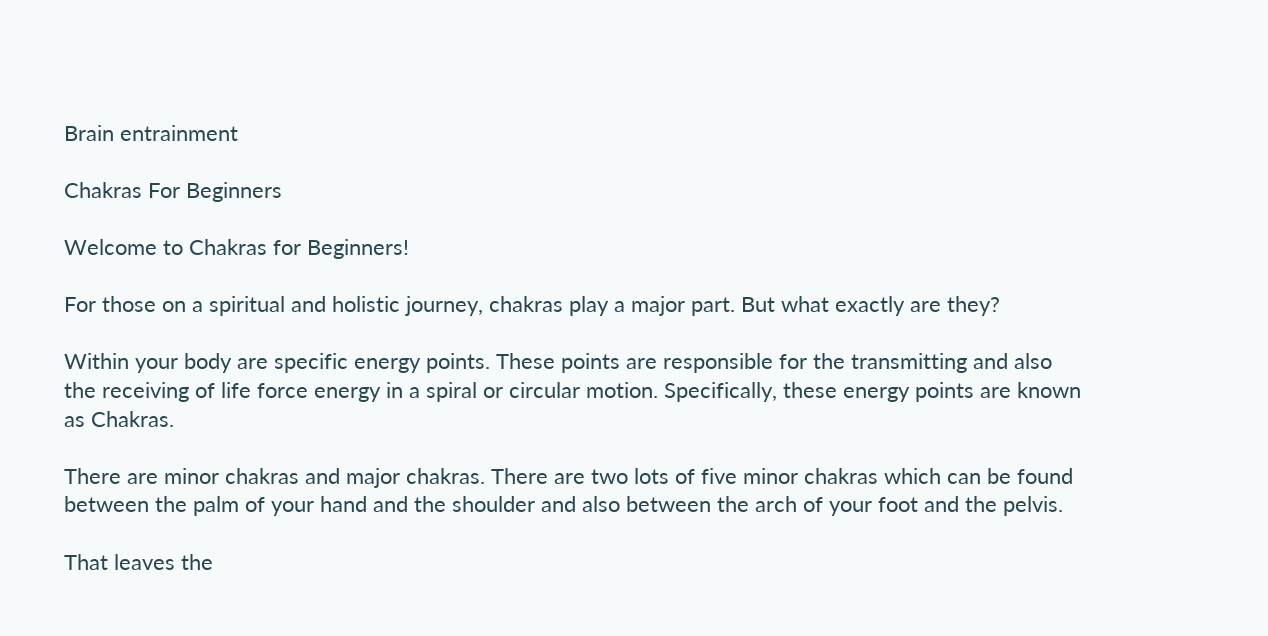Brain entrainment

Chakras For Beginners

Welcome to Chakras for Beginners!

For those on a spiritual and holistic journey, chakras play a major part. But what exactly are they?

Within your body are specific energy points. These points are responsible for the transmitting and also the receiving of life force energy in a spiral or circular motion. Specifically, these energy points are known as Chakras.

There are minor chakras and major chakras. There are two lots of five minor chakras which can be found between the palm of your hand and the shoulder and also between the arch of your foot and the pelvis.

That leaves the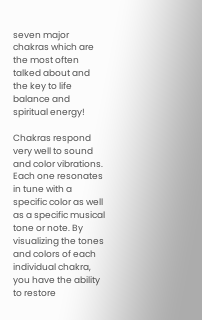seven major chakras which are the most often talked about and the key to life balance and spiritual energy!

Chakras respond very well to sound and color vibrations. Each one resonates in tune with a specific color as well as a specific musical tone or note. By visualizing the tones and colors of each individual chakra, you have the ability to restore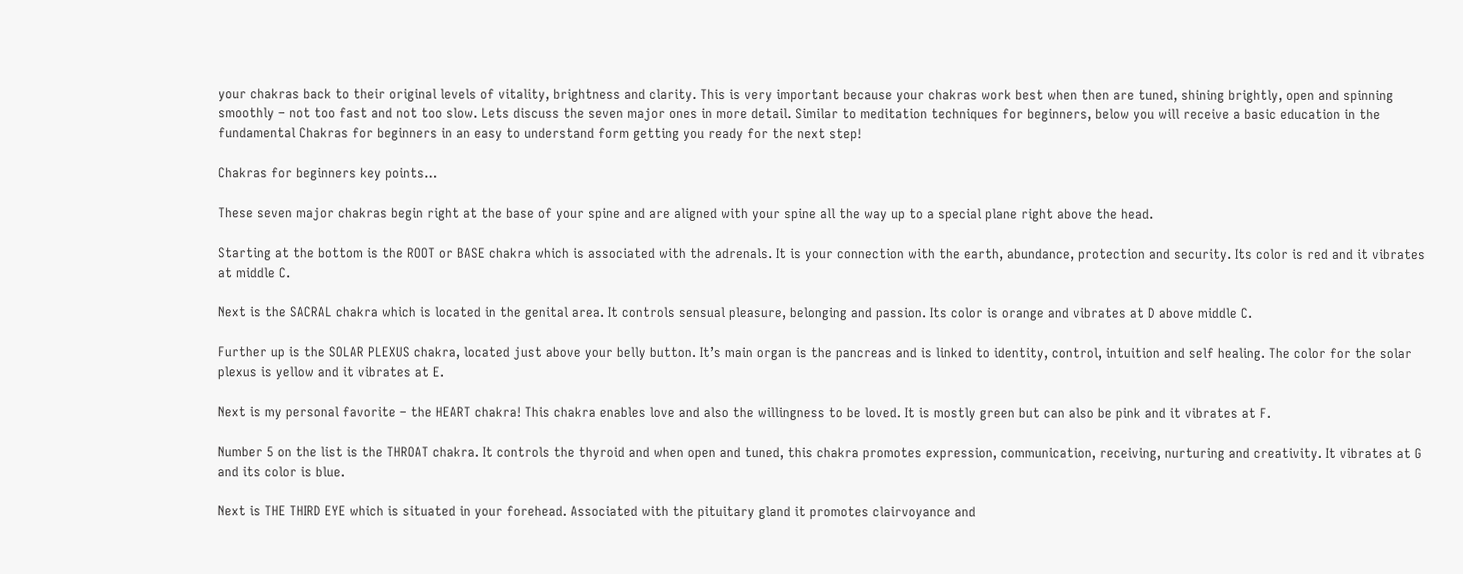your chakras back to their original levels of vitality, brightness and clarity. This is very important because your chakras work best when then are tuned, shining brightly, open and spinning smoothly – not too fast and not too slow. Lets discuss the seven major ones in more detail. Similar to meditation techniques for beginners, below you will receive a basic education in the fundamental Chakras for beginners in an easy to understand form getting you ready for the next step!

Chakras for beginners key points…

These seven major chakras begin right at the base of your spine and are aligned with your spine all the way up to a special plane right above the head.

Starting at the bottom is the ROOT or BASE chakra which is associated with the adrenals. It is your connection with the earth, abundance, protection and security. Its color is red and it vibrates at middle C.

Next is the SACRAL chakra which is located in the genital area. It controls sensual pleasure, belonging and passion. Its color is orange and vibrates at D above middle C.

Further up is the SOLAR PLEXUS chakra, located just above your belly button. It’s main organ is the pancreas and is linked to identity, control, intuition and self healing. The color for the solar plexus is yellow and it vibrates at E.

Next is my personal favorite – the HEART chakra! This chakra enables love and also the willingness to be loved. It is mostly green but can also be pink and it vibrates at F.

Number 5 on the list is the THROAT chakra. It controls the thyroid and when open and tuned, this chakra promotes expression, communication, receiving, nurturing and creativity. It vibrates at G and its color is blue.

Next is THE THIRD EYE which is situated in your forehead. Associated with the pituitary gland it promotes clairvoyance and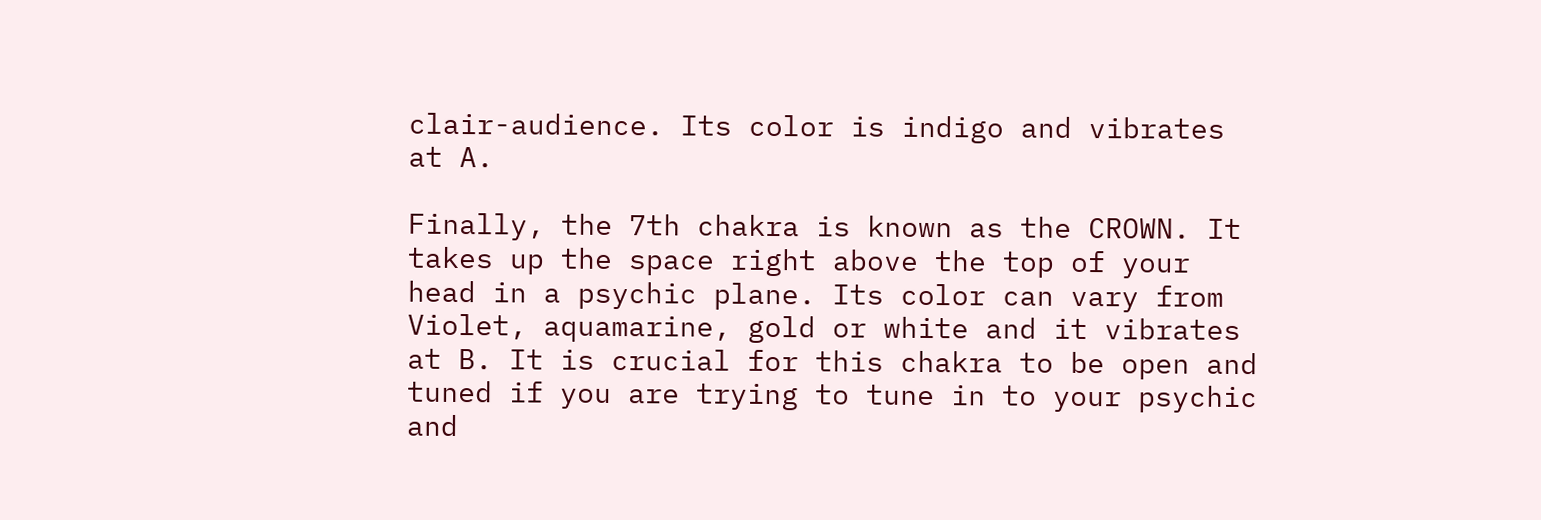clair-audience. Its color is indigo and vibrates at A.

Finally, the 7th chakra is known as the CROWN. It takes up the space right above the top of your head in a psychic plane. Its color can vary from Violet, aquamarine, gold or white and it vibrates at B. It is crucial for this chakra to be open and tuned if you are trying to tune in to your psychic and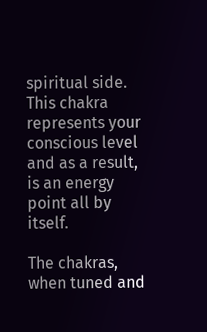spiritual side. This chakra represents your conscious level and as a result, is an energy point all by itself.

The chakras, when tuned and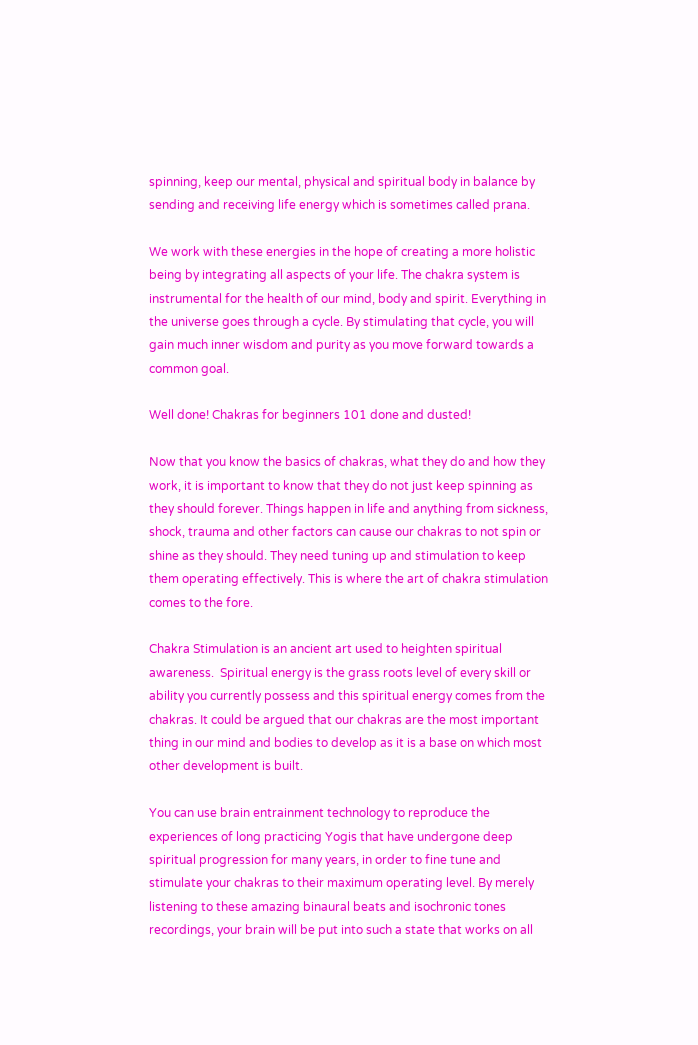spinning, keep our mental, physical and spiritual body in balance by sending and receiving life energy which is sometimes called prana.

We work with these energies in the hope of creating a more holistic being by integrating all aspects of your life. The chakra system is instrumental for the health of our mind, body and spirit. Everything in the universe goes through a cycle. By stimulating that cycle, you will gain much inner wisdom and purity as you move forward towards a common goal.

Well done! Chakras for beginners 101 done and dusted!

Now that you know the basics of chakras, what they do and how they work, it is important to know that they do not just keep spinning as they should forever. Things happen in life and anything from sickness, shock, trauma and other factors can cause our chakras to not spin or shine as they should. They need tuning up and stimulation to keep them operating effectively. This is where the art of chakra stimulation comes to the fore.

Chakra Stimulation is an ancient art used to heighten spiritual awareness.  Spiritual energy is the grass roots level of every skill or ability you currently possess and this spiritual energy comes from the chakras. It could be argued that our chakras are the most important thing in our mind and bodies to develop as it is a base on which most other development is built.

You can use brain entrainment technology to reproduce the experiences of long practicing Yogis that have undergone deep spiritual progression for many years, in order to fine tune and stimulate your chakras to their maximum operating level. By merely listening to these amazing binaural beats and isochronic tones recordings, your brain will be put into such a state that works on all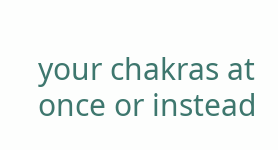your chakras at once or instead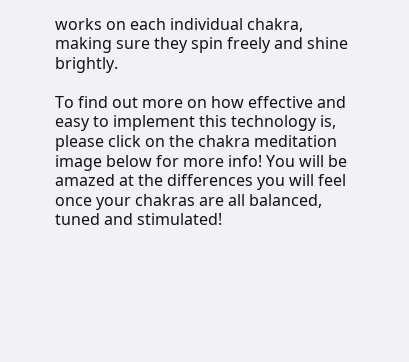works on each individual chakra, making sure they spin freely and shine brightly.

To find out more on how effective and easy to implement this technology is, please click on the chakra meditation image below for more info! You will be amazed at the differences you will feel once your chakras are all balanced, tuned and stimulated!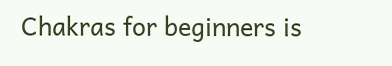Chakras for beginners is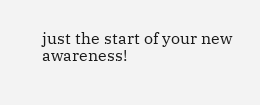just the start of your new awareness!